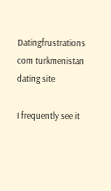Datingfrustrations com turkmenistan dating site

I frequently see it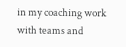in my coaching work with teams and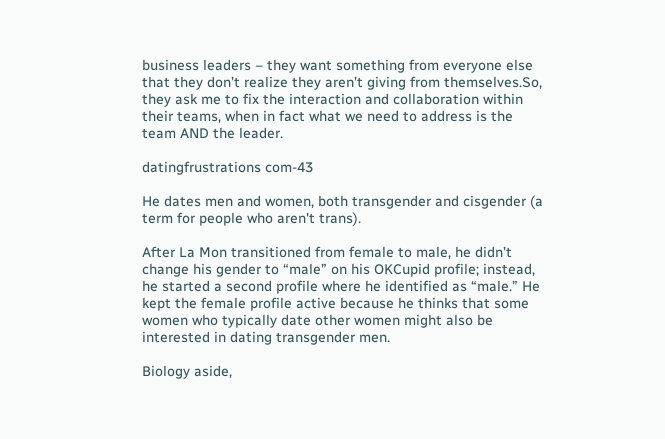business leaders – they want something from everyone else that they don’t realize they aren’t giving from themselves.So, they ask me to fix the interaction and collaboration within their teams, when in fact what we need to address is the team AND the leader.

datingfrustrations com-43

He dates men and women, both transgender and cisgender (a term for people who aren't trans).

After La Mon transitioned from female to male, he didn’t change his gender to “male” on his OKCupid profile; instead, he started a second profile where he identified as “male.” He kept the female profile active because he thinks that some women who typically date other women might also be interested in dating transgender men.

Biology aside,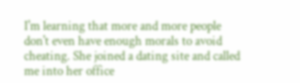I'm learning that more and more people don't even have enough morals to avoid cheating. She joined a dating site and called me into her office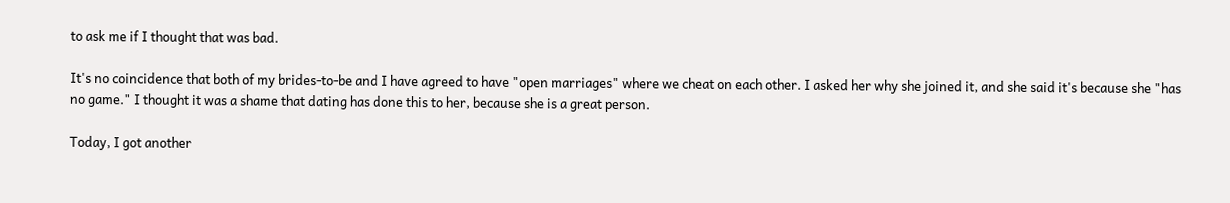to ask me if I thought that was bad.

It's no coincidence that both of my brides-to-be and I have agreed to have "open marriages" where we cheat on each other. I asked her why she joined it, and she said it's because she "has no game." I thought it was a shame that dating has done this to her, because she is a great person.

Today, I got another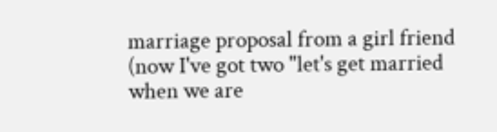marriage proposal from a girl friend (now I've got two "let's get married when we are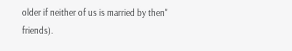older if neither of us is married by then" friends).